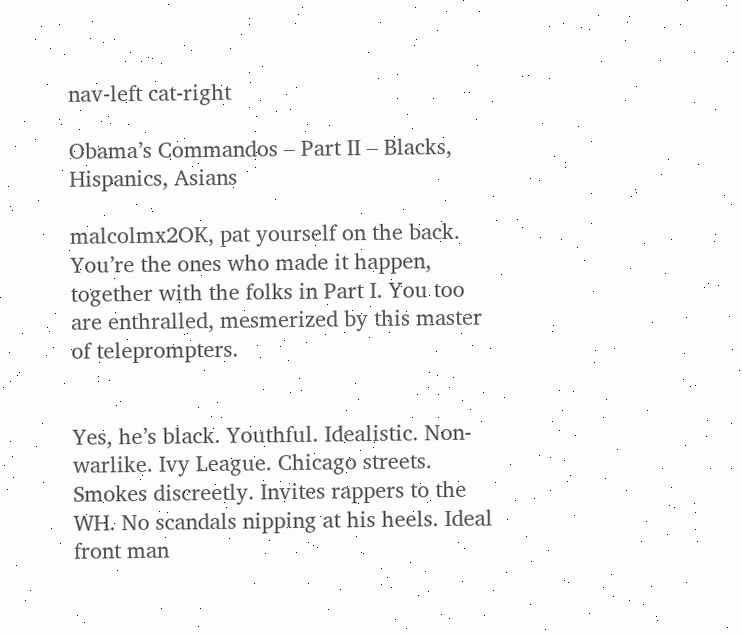nav-left cat-right

Obama’s Commandos – Part II – Blacks, Hispanics, Asians

malcolmx2OK, pat yourself on the back. You’re the ones who made it happen, together with the folks in Part I. You too are enthralled, mesmerized by this master of teleprompters.


Yes, he’s black. Youthful. Idealistic. Non-warlike. Ivy League. Chicago streets. Smokes discreetly. Invites rappers to the WH. No scandals nipping at his heels. Ideal front man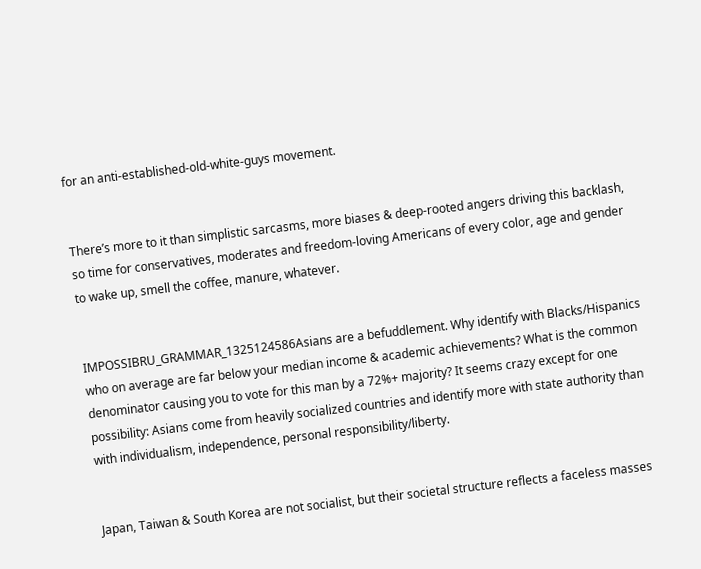for an anti-established-old-white-guys movement.


There’s more to it than simplistic sarcasms, more biases & deep-rooted angers driving this backlash, so time for conservatives, moderates and freedom-loving Americans of every color, age and gender to wake up, smell the coffee, manure, whatever.


IMPOSSIBRU_GRAMMAR_1325124586Asians are a befuddlement. Why identify with Blacks/Hispanics who on average are far below your median income & academic achievements? What is the common denominator causing you to vote for this man by a 72%+ majority? It seems crazy except for one possibility: Asians come from heavily socialized countries and identify more with state authority than with individualism, independence, personal responsibility/liberty.


Japan, Taiwan & South Korea are not socialist, but their societal structure reflects a faceless masses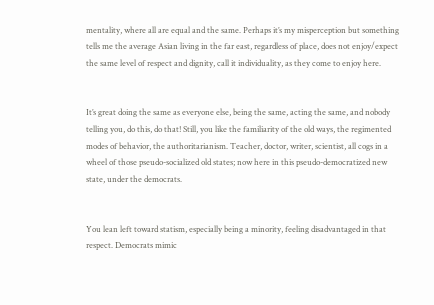mentality, where all are equal and the same. Perhaps it’s my misperception but something tells me the average Asian living in the far east, regardless of place, does not enjoy/expect the same level of respect and dignity, call it individuality, as they come to enjoy here.


It’s great doing the same as everyone else, being the same, acting the same, and nobody telling you, do this, do that! Still, you like the familiarity of the old ways, the regimented modes of behavior, the authoritarianism. Teacher, doctor, writer, scientist, all cogs in a wheel of those pseudo-socialized old states; now here in this pseudo-democratized new state, under the democrats.


You lean left toward statism, especially being a minority, feeling disadvantaged in that respect. Democrats mimic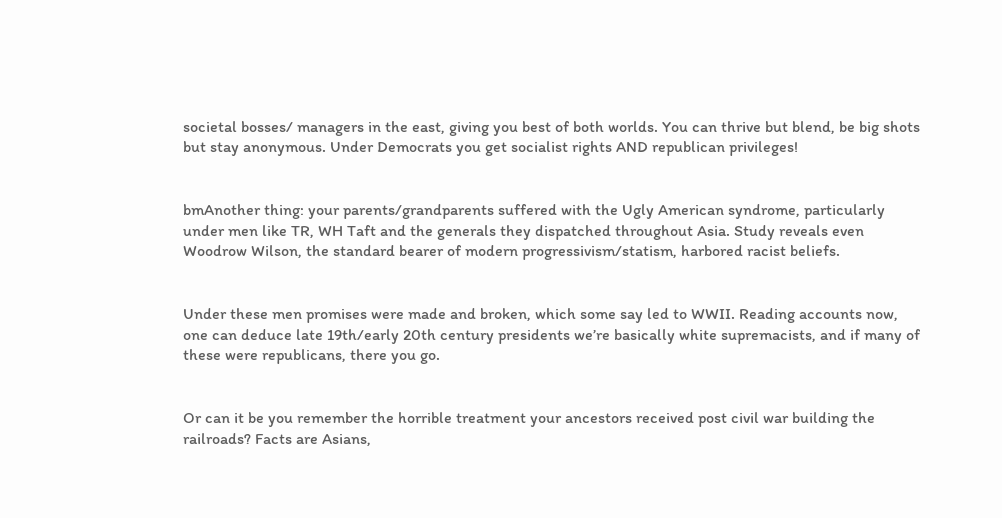societal bosses/ managers in the east, giving you best of both worlds. You can thrive but blend, be big shots but stay anonymous. Under Democrats you get socialist rights AND republican privileges!


bmAnother thing: your parents/grandparents suffered with the Ugly American syndrome, particularly under men like TR, WH Taft and the generals they dispatched throughout Asia. Study reveals even Woodrow Wilson, the standard bearer of modern progressivism/statism, harbored racist beliefs.


Under these men promises were made and broken, which some say led to WWII. Reading accounts now, one can deduce late 19th/early 20th century presidents we’re basically white supremacists, and if many of these were republicans, there you go.


Or can it be you remember the horrible treatment your ancestors received post civil war building the railroads? Facts are Asians,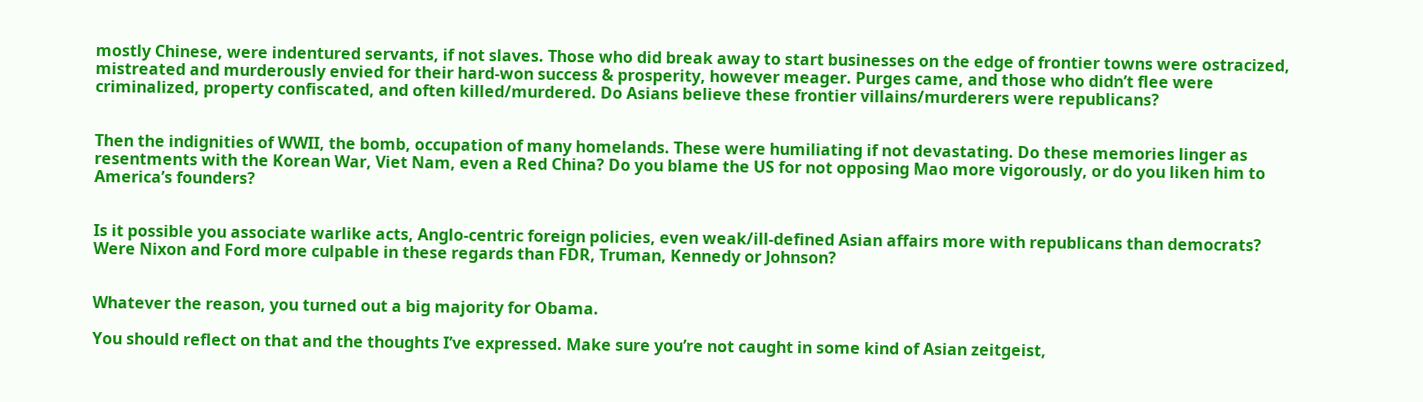mostly Chinese, were indentured servants, if not slaves. Those who did break away to start businesses on the edge of frontier towns were ostracized, mistreated and murderously envied for their hard-won success & prosperity, however meager. Purges came, and those who didn’t flee were criminalized, property confiscated, and often killed/murdered. Do Asians believe these frontier villains/murderers were republicans?


Then the indignities of WWII, the bomb, occupation of many homelands. These were humiliating if not devastating. Do these memories linger as resentments with the Korean War, Viet Nam, even a Red China? Do you blame the US for not opposing Mao more vigorously, or do you liken him to America’s founders?


Is it possible you associate warlike acts, Anglo-centric foreign policies, even weak/ill-defined Asian affairs more with republicans than democrats? Were Nixon and Ford more culpable in these regards than FDR, Truman, Kennedy or Johnson?


Whatever the reason, you turned out a big majority for Obama.

You should reflect on that and the thoughts I’ve expressed. Make sure you’re not caught in some kind of Asian zeitgeist,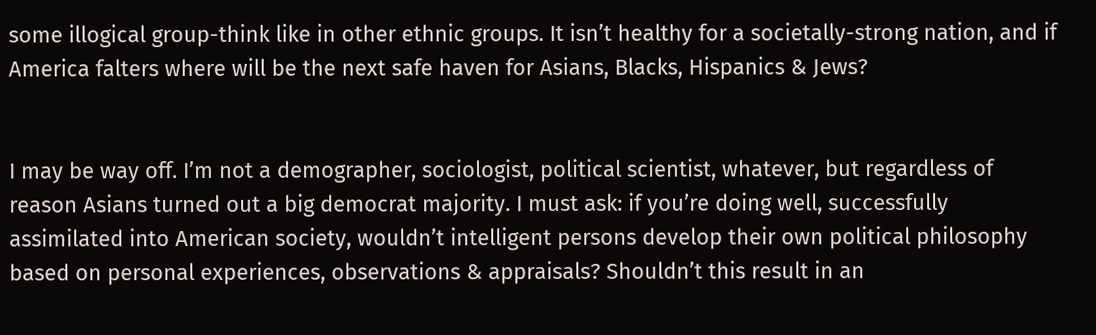some illogical group-think like in other ethnic groups. It isn’t healthy for a societally-strong nation, and if America falters where will be the next safe haven for Asians, Blacks, Hispanics & Jews?


I may be way off. I’m not a demographer, sociologist, political scientist, whatever, but regardless of reason Asians turned out a big democrat majority. I must ask: if you’re doing well, successfully assimilated into American society, wouldn’t intelligent persons develop their own political philosophy based on personal experiences, observations & appraisals? Shouldn’t this result in an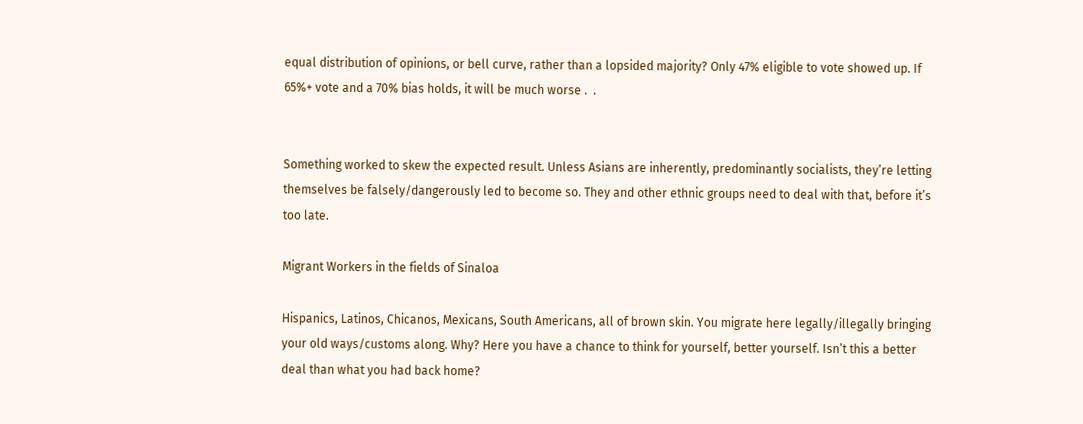equal distribution of opinions, or bell curve, rather than a lopsided majority? Only 47% eligible to vote showed up. If 65%+ vote and a 70% bias holds, it will be much worse .  .


Something worked to skew the expected result. Unless Asians are inherently, predominantly socialists, they’re letting themselves be falsely/dangerously led to become so. They and other ethnic groups need to deal with that, before it’s too late.

Migrant Workers in the fields of Sinaloa

Hispanics, Latinos, Chicanos, Mexicans, South Americans, all of brown skin. You migrate here legally/illegally bringing your old ways/customs along. Why? Here you have a chance to think for yourself, better yourself. Isn’t this a better deal than what you had back home?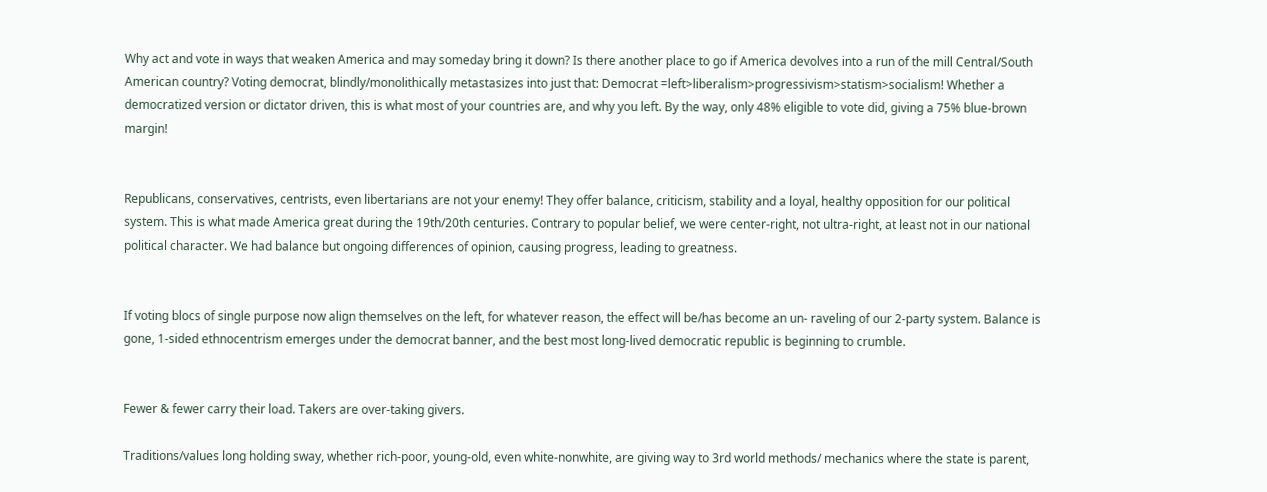Why act and vote in ways that weaken America and may someday bring it down? Is there another place to go if America devolves into a run of the mill Central/South American country? Voting democrat, blindly/monolithically metastasizes into just that: Democrat =left>liberalism>progressivism>statism>socialism! Whether a democratized version or dictator driven, this is what most of your countries are, and why you left. By the way, only 48% eligible to vote did, giving a 75% blue-brown margin!


Republicans, conservatives, centrists, even libertarians are not your enemy! They offer balance, criticism, stability and a loyal, healthy opposition for our political system. This is what made America great during the 19th/20th centuries. Contrary to popular belief, we were center-right, not ultra-right, at least not in our national political character. We had balance but ongoing differences of opinion, causing progress, leading to greatness.


If voting blocs of single purpose now align themselves on the left, for whatever reason, the effect will be/has become an un- raveling of our 2-party system. Balance is gone, 1-sided ethnocentrism emerges under the democrat banner, and the best most long-lived democratic republic is beginning to crumble.


Fewer & fewer carry their load. Takers are over-taking givers.

Traditions/values long holding sway, whether rich-poor, young-old, even white-nonwhite, are giving way to 3rd world methods/ mechanics where the state is parent,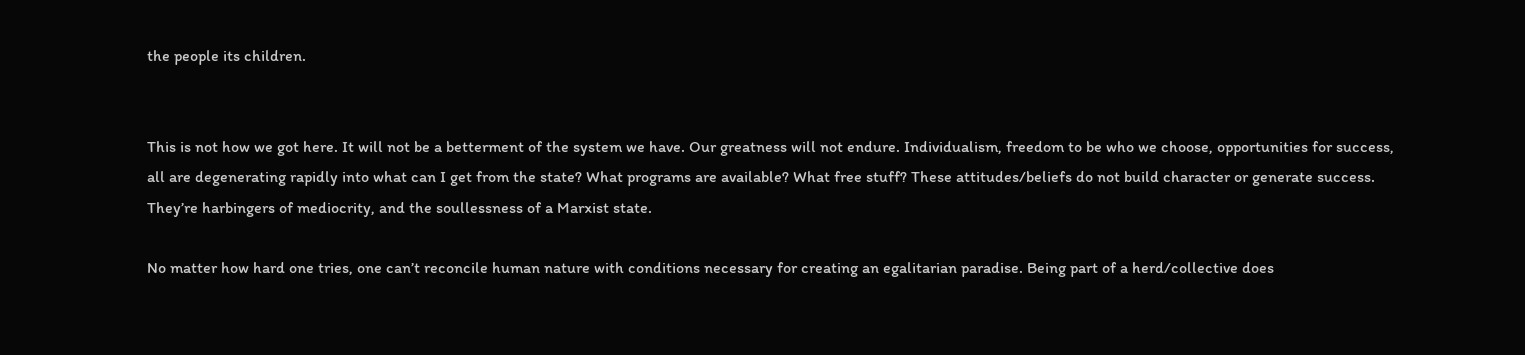the people its children.


This is not how we got here. It will not be a betterment of the system we have. Our greatness will not endure. Individualism, freedom to be who we choose, opportunities for success, all are degenerating rapidly into what can I get from the state? What programs are available? What free stuff? These attitudes/beliefs do not build character or generate success. They’re harbingers of mediocrity, and the soullessness of a Marxist state.

No matter how hard one tries, one can’t reconcile human nature with conditions necessary for creating an egalitarian paradise. Being part of a herd/collective does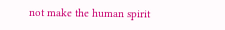not make the human spirit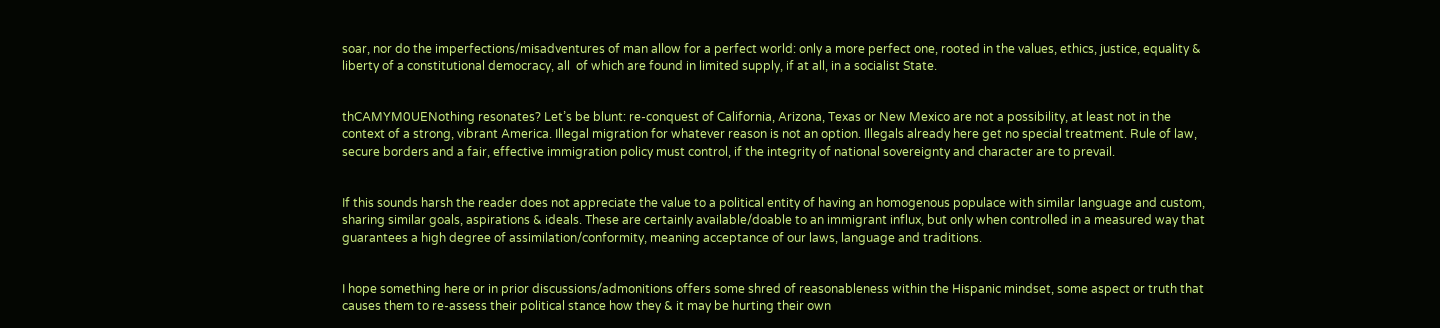soar, nor do the imperfections/misadventures of man allow for a perfect world: only a more perfect one, rooted in the values, ethics, justice, equality & liberty of a constitutional democracy, all  of which are found in limited supply, if at all, in a socialist State.


thCAMYM0UENothing resonates? Let’s be blunt: re-conquest of California, Arizona, Texas or New Mexico are not a possibility, at least not in the context of a strong, vibrant America. Illegal migration for whatever reason is not an option. Illegals already here get no special treatment. Rule of law, secure borders and a fair, effective immigration policy must control, if the integrity of national sovereignty and character are to prevail.


If this sounds harsh the reader does not appreciate the value to a political entity of having an homogenous populace with similar language and custom, sharing similar goals, aspirations & ideals. These are certainly available/doable to an immigrant influx, but only when controlled in a measured way that guarantees a high degree of assimilation/conformity, meaning acceptance of our laws, language and traditions.


I hope something here or in prior discussions/admonitions offers some shred of reasonableness within the Hispanic mindset, some aspect or truth that causes them to re-assess their political stance how they & it may be hurting their own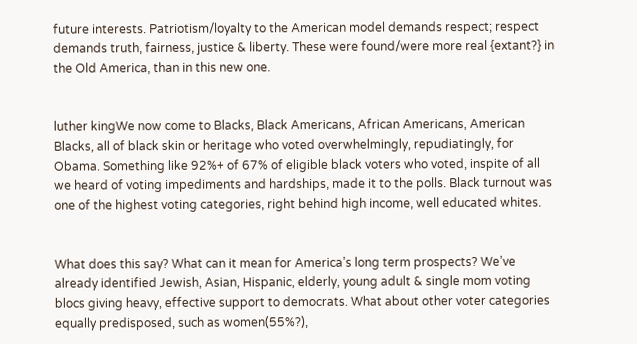future interests. Patriotism/loyalty to the American model demands respect; respect demands truth, fairness, justice & liberty. These were found/were more real {extant?} in the Old America, than in this new one.


luther kingWe now come to Blacks, Black Americans, African Americans, American Blacks, all of black skin or heritage who voted overwhelmingly, repudiatingly, for Obama. Something like 92%+ of 67% of eligible black voters who voted, inspite of all we heard of voting impediments and hardships, made it to the polls. Black turnout was one of the highest voting categories, right behind high income, well educated whites.


What does this say? What can it mean for America’s long term prospects? We’ve already identified Jewish, Asian, Hispanic, elderly, young adult & single mom voting blocs giving heavy, effective support to democrats. What about other voter categories equally predisposed, such as women(55%?),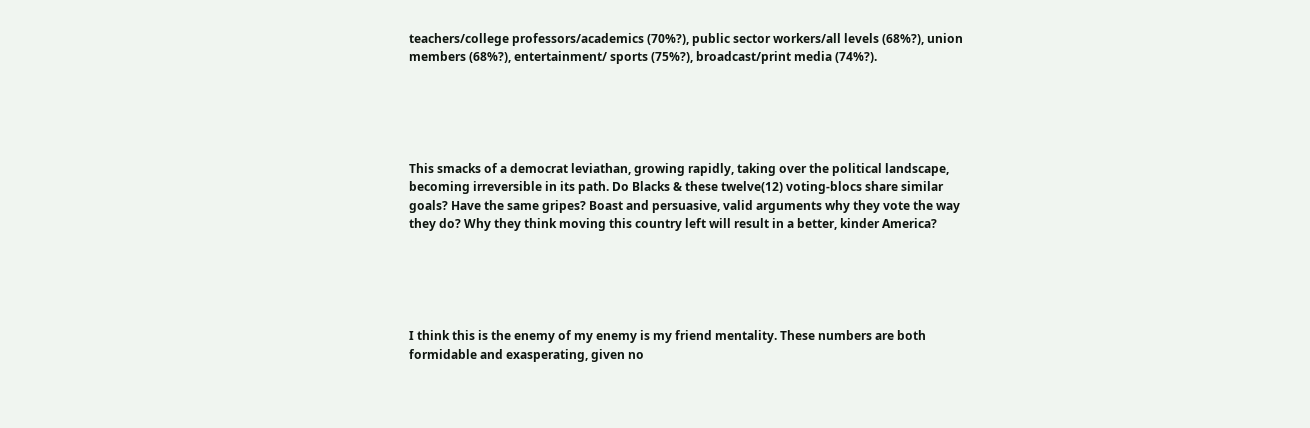teachers/college professors/academics (70%?), public sector workers/all levels (68%?), union members (68%?), entertainment/ sports (75%?), broadcast/print media (74%?).





This smacks of a democrat leviathan, growing rapidly, taking over the political landscape, becoming irreversible in its path. Do Blacks & these twelve(12) voting-blocs share similar goals? Have the same gripes? Boast and persuasive, valid arguments why they vote the way they do? Why they think moving this country left will result in a better, kinder America?





I think this is the enemy of my enemy is my friend mentality. These numbers are both formidable and exasperating, given no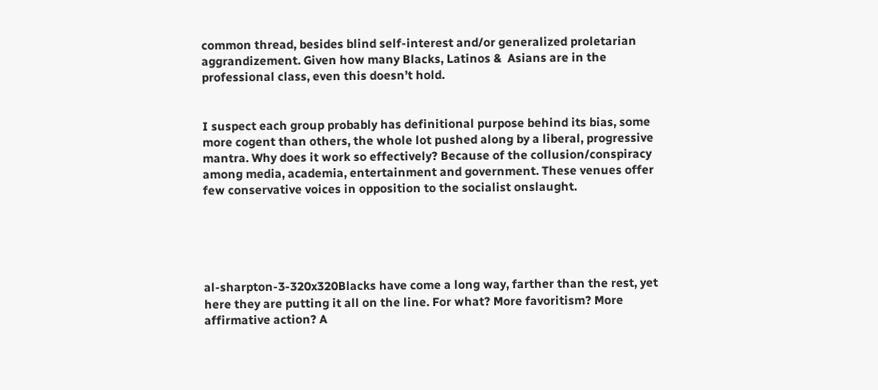common thread, besides blind self-interest and/or generalized proletarian aggrandizement. Given how many Blacks, Latinos &  Asians are in the professional class, even this doesn’t hold.


I suspect each group probably has definitional purpose behind its bias, some more cogent than others, the whole lot pushed along by a liberal, progressive mantra. Why does it work so effectively? Because of the collusion/conspiracy among media, academia, entertainment and government. These venues offer few conservative voices in opposition to the socialist onslaught.





al-sharpton-3-320x320Blacks have come a long way, farther than the rest, yet here they are putting it all on the line. For what? More favoritism? More affirmative action? A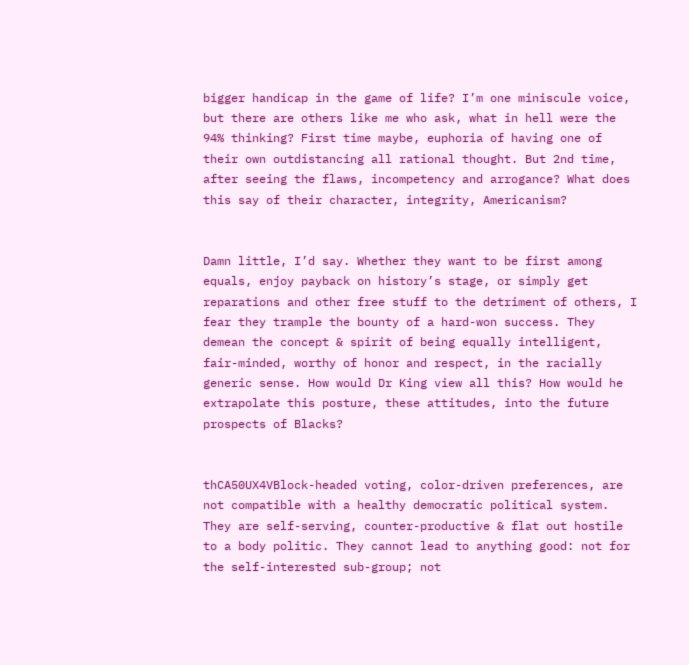bigger handicap in the game of life? I’m one miniscule voice, but there are others like me who ask, what in hell were the 94% thinking? First time maybe, euphoria of having one of their own outdistancing all rational thought. But 2nd time, after seeing the flaws, incompetency and arrogance? What does this say of their character, integrity, Americanism?


Damn little, I’d say. Whether they want to be first among equals, enjoy payback on history’s stage, or simply get reparations and other free stuff to the detriment of others, I fear they trample the bounty of a hard-won success. They demean the concept & spirit of being equally intelligent, fair-minded, worthy of honor and respect, in the racially generic sense. How would Dr King view all this? How would he extrapolate this posture, these attitudes, into the future prospects of Blacks?


thCA50UX4VBlock-headed voting, color-driven preferences, are not compatible with a healthy democratic political system. They are self-serving, counter-productive & flat out hostile to a body politic. They cannot lead to anything good: not for the self-interested sub-group; not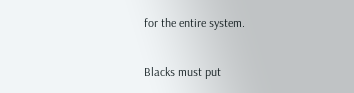for the entire system.

Blacks must put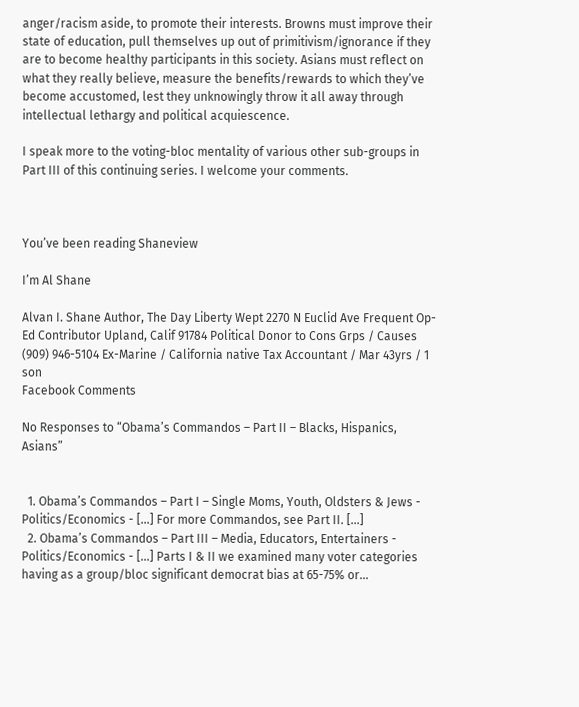anger/racism aside, to promote their interests. Browns must improve their state of education, pull themselves up out of primitivism/ignorance if they are to become healthy participants in this society. Asians must reflect on what they really believe, measure the benefits/rewards to which they’ve become accustomed, lest they unknowingly throw it all away through intellectual lethargy and political acquiescence.

I speak more to the voting-bloc mentality of various other sub-groups in Part III of this continuing series. I welcome your comments.



You’ve been reading Shaneview

I’m Al Shane

Alvan I. Shane Author, The Day Liberty Wept 2270 N Euclid Ave Frequent Op-Ed Contributor Upland, Calif 91784 Political Donor to Cons Grps / Causes (909) 946-5104 Ex-Marine / California native Tax Accountant / Mar 43yrs / 1 son
Facebook Comments

No Responses to “Obama’s Commandos – Part II – Blacks, Hispanics, Asians”


  1. Obama’s Commandos – Part I – Single Moms, Youth, Oldsters & Jews - Politics/Economics - [...] For more Commandos, see Part II. [...]
  2. Obama’s Commandos – Part III – Media, Educators, Entertainers - Politics/Economics - [...] Parts I & II we examined many voter categories having as a group/bloc significant democrat bias at 65-75% or…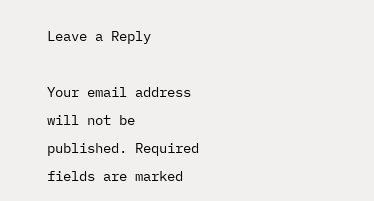Leave a Reply

Your email address will not be published. Required fields are marked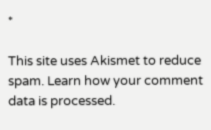*

This site uses Akismet to reduce spam. Learn how your comment data is processed.